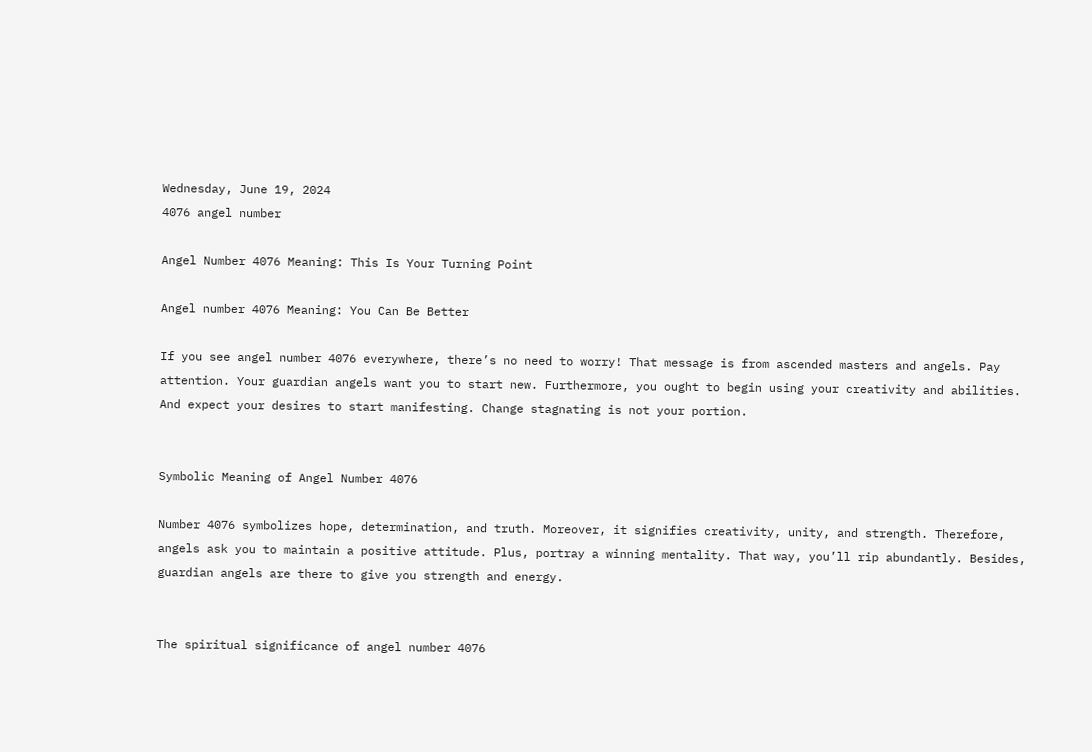Wednesday, June 19, 2024
4076 angel number

Angel Number 4076 Meaning: This Is Your Turning Point

Angel number 4076 Meaning: You Can Be Better

If you see angel number 4076 everywhere, there’s no need to worry! That message is from ascended masters and angels. Pay attention. Your guardian angels want you to start new. Furthermore, you ought to begin using your creativity and abilities. And expect your desires to start manifesting. Change stagnating is not your portion.


Symbolic Meaning of Angel Number 4076

Number 4076 symbolizes hope, determination, and truth. Moreover, it signifies creativity, unity, and strength. Therefore, angels ask you to maintain a positive attitude. Plus, portray a winning mentality. That way, you’ll rip abundantly. Besides, guardian angels are there to give you strength and energy.


The spiritual significance of angel number 4076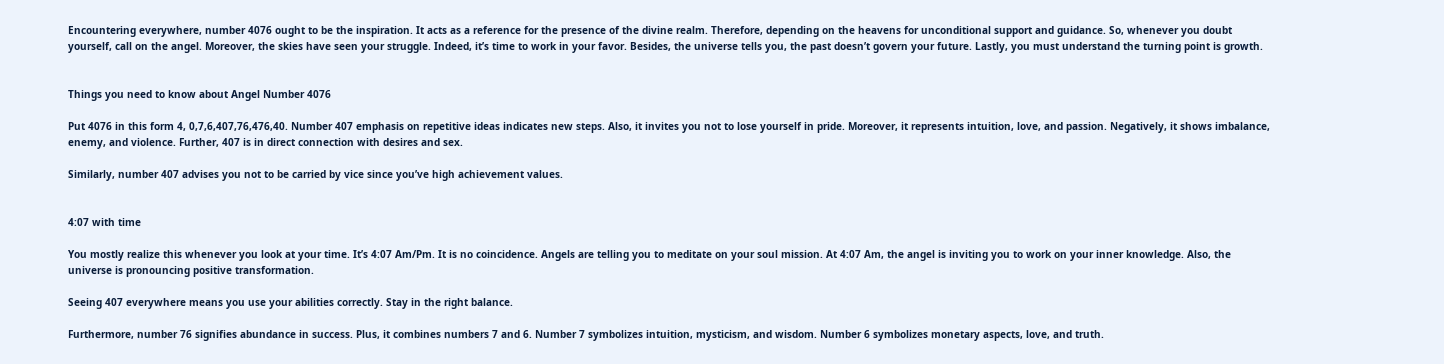Encountering everywhere, number 4076 ought to be the inspiration. It acts as a reference for the presence of the divine realm. Therefore, depending on the heavens for unconditional support and guidance. So, whenever you doubt yourself, call on the angel. Moreover, the skies have seen your struggle. Indeed, it’s time to work in your favor. Besides, the universe tells you, the past doesn’t govern your future. Lastly, you must understand the turning point is growth.


Things you need to know about Angel Number 4076

Put 4076 in this form 4, 0,7,6,407,76,476,40. Number 407 emphasis on repetitive ideas indicates new steps. Also, it invites you not to lose yourself in pride. Moreover, it represents intuition, love, and passion. Negatively, it shows imbalance, enemy, and violence. Further, 407 is in direct connection with desires and sex.

Similarly, number 407 advises you not to be carried by vice since you’ve high achievement values.


4:07 with time

You mostly realize this whenever you look at your time. It’s 4:07 Am/Pm. It is no coincidence. Angels are telling you to meditate on your soul mission. At 4:07 Am, the angel is inviting you to work on your inner knowledge. Also, the universe is pronouncing positive transformation.

Seeing 407 everywhere means you use your abilities correctly. Stay in the right balance.

Furthermore, number 76 signifies abundance in success. Plus, it combines numbers 7 and 6. Number 7 symbolizes intuition, mysticism, and wisdom. Number 6 symbolizes monetary aspects, love, and truth.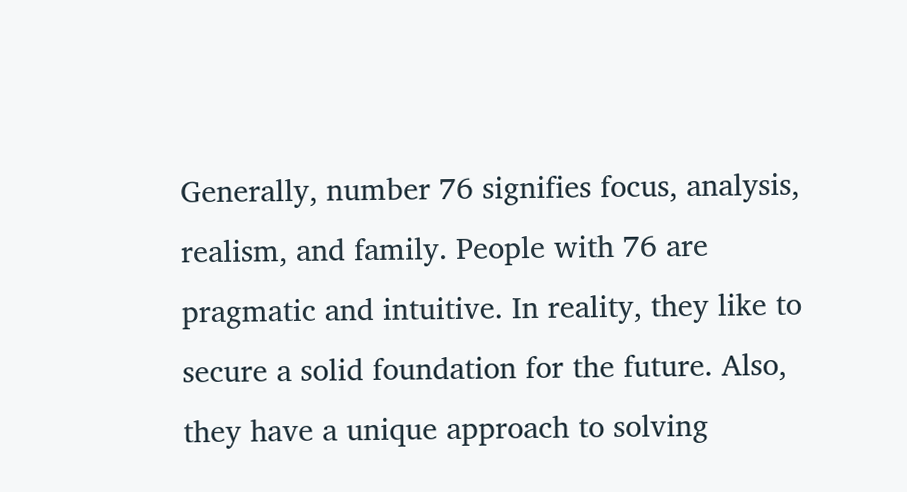Generally, number 76 signifies focus, analysis, realism, and family. People with 76 are pragmatic and intuitive. In reality, they like to secure a solid foundation for the future. Also, they have a unique approach to solving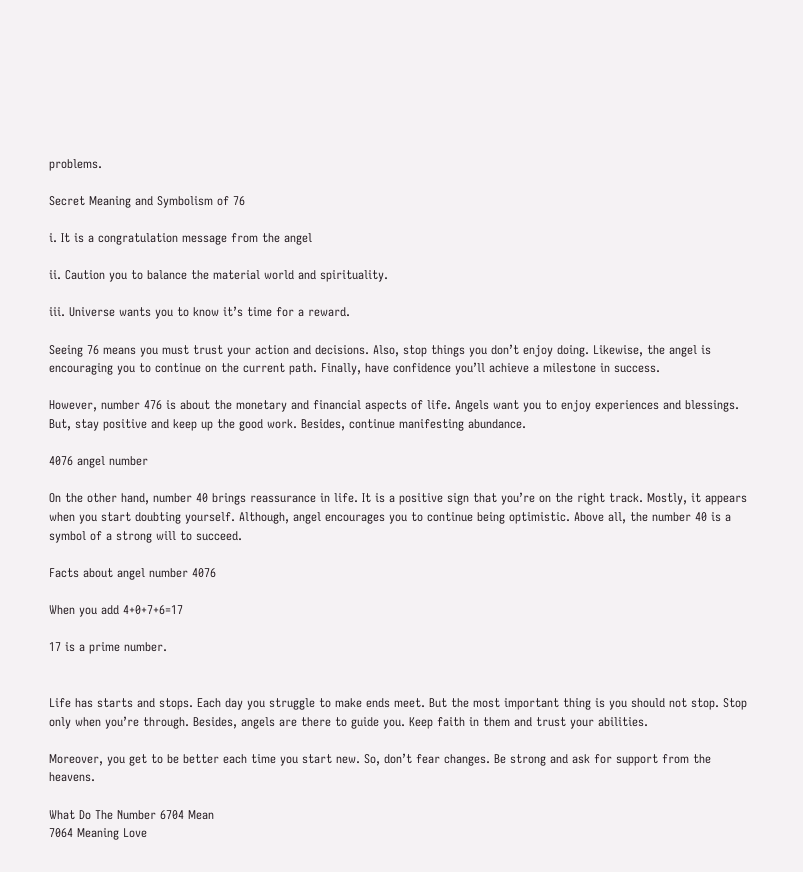problems.

Secret Meaning and Symbolism of 76

i. It is a congratulation message from the angel

ii. Caution you to balance the material world and spirituality.

iii. Universe wants you to know it’s time for a reward.

Seeing 76 means you must trust your action and decisions. Also, stop things you don’t enjoy doing. Likewise, the angel is encouraging you to continue on the current path. Finally, have confidence you’ll achieve a milestone in success.

However, number 476 is about the monetary and financial aspects of life. Angels want you to enjoy experiences and blessings. But, stay positive and keep up the good work. Besides, continue manifesting abundance.

4076 angel number

On the other hand, number 40 brings reassurance in life. It is a positive sign that you’re on the right track. Mostly, it appears when you start doubting yourself. Although, angel encourages you to continue being optimistic. Above all, the number 40 is a symbol of a strong will to succeed.

Facts about angel number 4076

When you add 4+0+7+6=17

17 is a prime number.


Life has starts and stops. Each day you struggle to make ends meet. But the most important thing is you should not stop. Stop only when you’re through. Besides, angels are there to guide you. Keep faith in them and trust your abilities.

Moreover, you get to be better each time you start new. So, don’t fear changes. Be strong and ask for support from the heavens.

What Do The Number 6704 Mean
7064 Meaning Love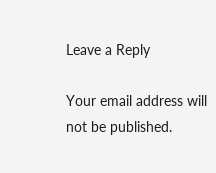Leave a Reply

Your email address will not be published.